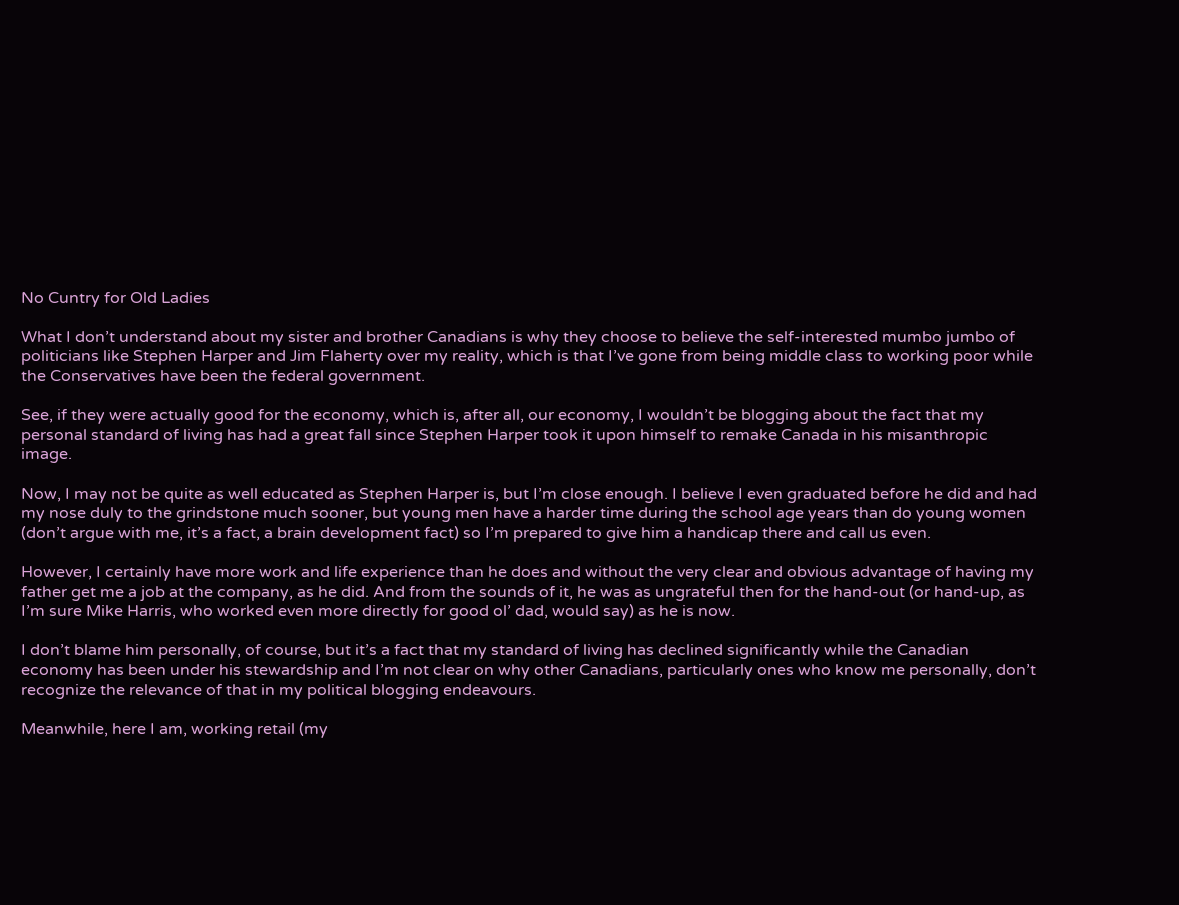No Cuntry for Old Ladies

What I don’t understand about my sister and brother Canadians is why they choose to believe the self-interested mumbo jumbo of politicians like Stephen Harper and Jim Flaherty over my reality, which is that I’ve gone from being middle class to working poor while the Conservatives have been the federal government.

See, if they were actually good for the economy, which is, after all, our economy, I wouldn’t be blogging about the fact that my personal standard of living has had a great fall since Stephen Harper took it upon himself to remake Canada in his misanthropic image.

Now, I may not be quite as well educated as Stephen Harper is, but I’m close enough. I believe I even graduated before he did and had my nose duly to the grindstone much sooner, but young men have a harder time during the school age years than do young women (don’t argue with me, it’s a fact, a brain development fact) so I’m prepared to give him a handicap there and call us even.

However, I certainly have more work and life experience than he does and without the very clear and obvious advantage of having my father get me a job at the company, as he did. And from the sounds of it, he was as ungrateful then for the hand-out (or hand-up, as I’m sure Mike Harris, who worked even more directly for good ol’ dad, would say) as he is now.

I don’t blame him personally, of course, but it’s a fact that my standard of living has declined significantly while the Canadian economy has been under his stewardship and I’m not clear on why other Canadians, particularly ones who know me personally, don’t recognize the relevance of that in my political blogging endeavours.

Meanwhile, here I am, working retail (my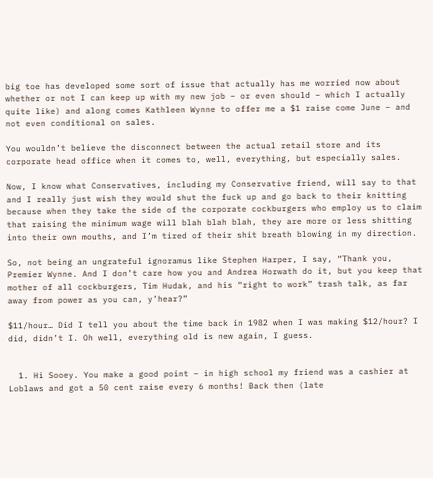big toe has developed some sort of issue that actually has me worried now about whether or not I can keep up with my new job – or even should – which I actually quite like) and along comes Kathleen Wynne to offer me a $1 raise come June – and not even conditional on sales.

You wouldn’t believe the disconnect between the actual retail store and its corporate head office when it comes to, well, everything, but especially sales.

Now, I know what Conservatives, including my Conservative friend, will say to that and I really just wish they would shut the fuck up and go back to their knitting because when they take the side of the corporate cockburgers who employ us to claim that raising the minimum wage will blah blah blah, they are more or less shitting into their own mouths, and I’m tired of their shit breath blowing in my direction.

So, not being an ungrateful ignoramus like Stephen Harper, I say, “Thank you, Premier Wynne. And I don’t care how you and Andrea Horwath do it, but you keep that mother of all cockburgers, Tim Hudak, and his “right to work” trash talk, as far away from power as you can, y’hear?”

$11/hour… Did I tell you about the time back in 1982 when I was making $12/hour? I did, didn’t I. Oh well, everything old is new again, I guess.


  1. Hi Sooey. You make a good point – in high school my friend was a cashier at Loblaws and got a 50 cent raise every 6 months! Back then (late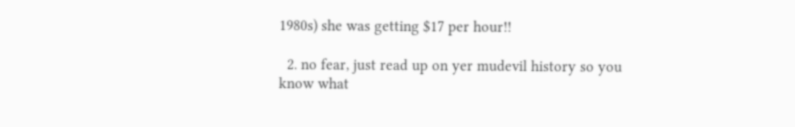1980s) she was getting $17 per hour!!

  2. no fear, just read up on yer mudevil history so you know what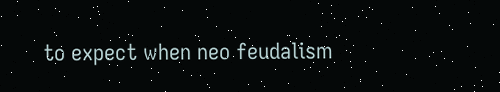to expect when neo feudalism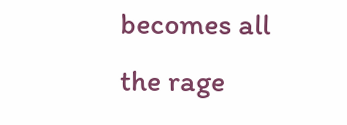becomes all the rage